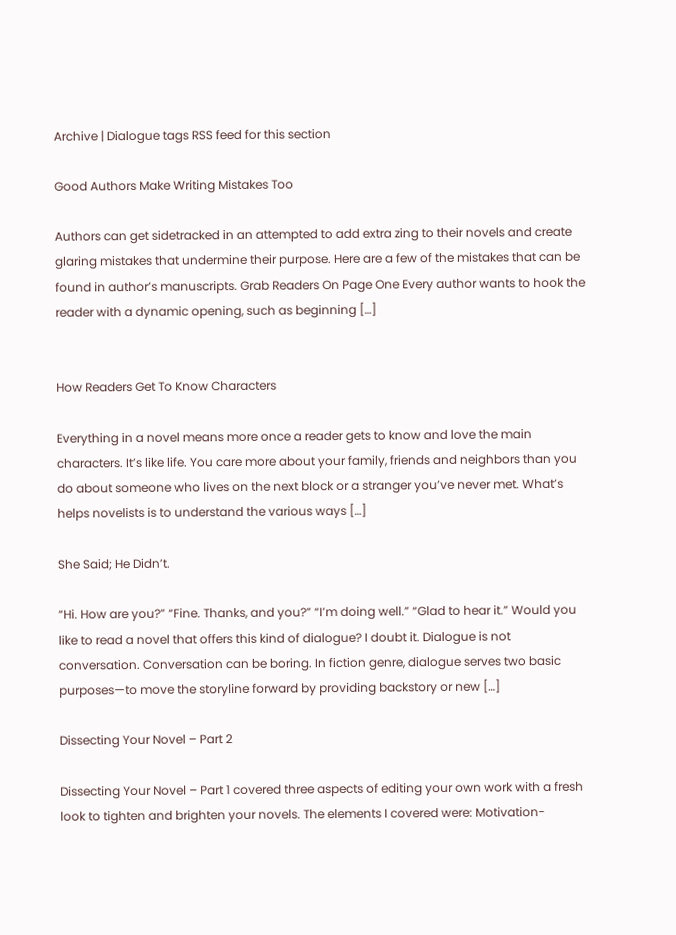Archive | Dialogue tags RSS feed for this section

Good Authors Make Writing Mistakes Too

Authors can get sidetracked in an attempted to add extra zing to their novels and create glaring mistakes that undermine their purpose. Here are a few of the mistakes that can be found in author’s manuscripts. Grab Readers On Page One Every author wants to hook the reader with a dynamic opening, such as beginning […]


How Readers Get To Know Characters

Everything in a novel means more once a reader gets to know and love the main characters. It’s like life. You care more about your family, friends and neighbors than you do about someone who lives on the next block or a stranger you’ve never met. What’s helps novelists is to understand the various ways […]

She Said; He Didn’t.

“Hi. How are you?” “Fine. Thanks, and you?” “I’m doing well.” “Glad to hear it.” Would you like to read a novel that offers this kind of dialogue? I doubt it. Dialogue is not conversation. Conversation can be boring. In fiction genre, dialogue serves two basic purposes—to move the storyline forward by providing backstory or new […]

Dissecting Your Novel – Part 2

Dissecting Your Novel – Part 1 covered three aspects of editing your own work with a fresh look to tighten and brighten your novels. The elements I covered were: Motivation-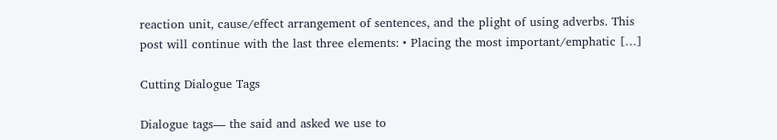reaction unit, cause/effect arrangement of sentences, and the plight of using adverbs. This post will continue with the last three elements: • Placing the most important/emphatic […]

Cutting Dialogue Tags

Dialogue tags— the said and asked we use to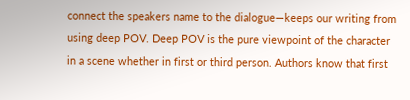connect the speakers name to the dialogue—keeps our writing from using deep POV. Deep POV is the pure viewpoint of the character in a scene whether in first or third person. Authors know that first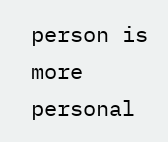person is more personal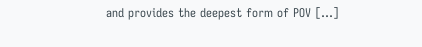and provides the deepest form of POV […]